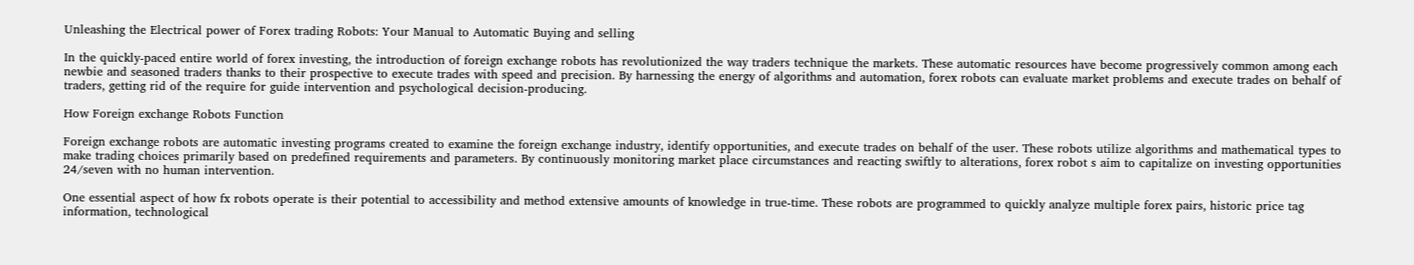Unleashing the Electrical power of Forex trading Robots: Your Manual to Automatic Buying and selling

In the quickly-paced entire world of forex investing, the introduction of foreign exchange robots has revolutionized the way traders technique the markets. These automatic resources have become progressively common among each newbie and seasoned traders thanks to their prospective to execute trades with speed and precision. By harnessing the energy of algorithms and automation, forex robots can evaluate market problems and execute trades on behalf of traders, getting rid of the require for guide intervention and psychological decision-producing.

How Foreign exchange Robots Function

Foreign exchange robots are automatic investing programs created to examine the foreign exchange industry, identify opportunities, and execute trades on behalf of the user. These robots utilize algorithms and mathematical types to make trading choices primarily based on predefined requirements and parameters. By continuously monitoring market place circumstances and reacting swiftly to alterations, forex robot s aim to capitalize on investing opportunities 24/seven with no human intervention.

One essential aspect of how fx robots operate is their potential to accessibility and method extensive amounts of knowledge in true-time. These robots are programmed to quickly analyze multiple forex pairs, historic price tag information, technological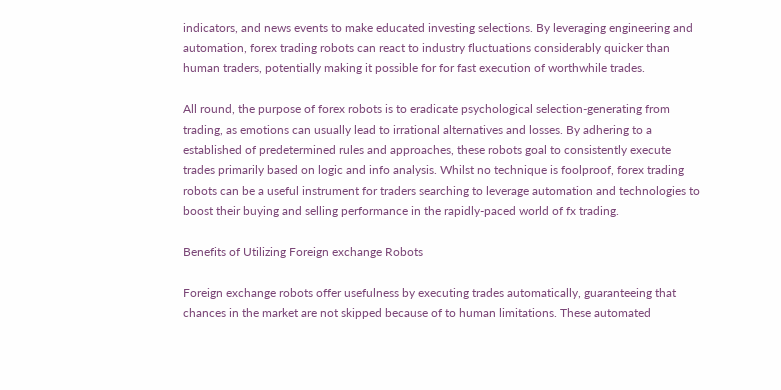indicators, and news events to make educated investing selections. By leveraging engineering and automation, forex trading robots can react to industry fluctuations considerably quicker than human traders, potentially making it possible for for fast execution of worthwhile trades.

All round, the purpose of forex robots is to eradicate psychological selection-generating from trading, as emotions can usually lead to irrational alternatives and losses. By adhering to a established of predetermined rules and approaches, these robots goal to consistently execute trades primarily based on logic and info analysis. Whilst no technique is foolproof, forex trading robots can be a useful instrument for traders searching to leverage automation and technologies to boost their buying and selling performance in the rapidly-paced world of fx trading.

Benefits of Utilizing Foreign exchange Robots

Foreign exchange robots offer usefulness by executing trades automatically, guaranteeing that chances in the market are not skipped because of to human limitations. These automated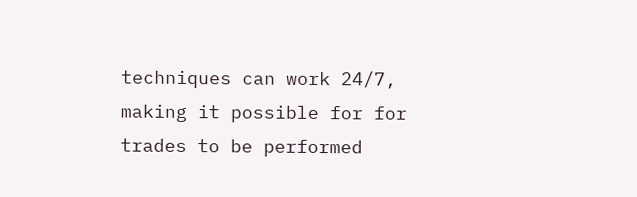techniques can work 24/7, making it possible for for trades to be performed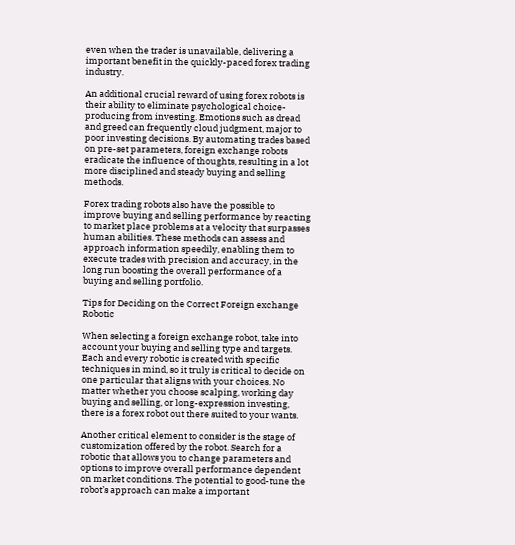even when the trader is unavailable, delivering a important benefit in the quickly-paced forex trading industry.

An additional crucial reward of using forex robots is their ability to eliminate psychological choice-producing from investing. Emotions such as dread and greed can frequently cloud judgment, major to poor investing decisions. By automating trades based on pre-set parameters, foreign exchange robots eradicate the influence of thoughts, resulting in a lot more disciplined and steady buying and selling methods.

Forex trading robots also have the possible to improve buying and selling performance by reacting to market place problems at a velocity that surpasses human abilities. These methods can assess and approach information speedily, enabling them to execute trades with precision and accuracy, in the long run boosting the overall performance of a buying and selling portfolio.

Tips for Deciding on the Correct Foreign exchange Robotic

When selecting a foreign exchange robot, take into account your buying and selling type and targets. Each and every robotic is created with specific techniques in mind, so it truly is critical to decide on one particular that aligns with your choices. No matter whether you choose scalping, working day buying and selling, or long-expression investing, there is a forex robot out there suited to your wants.

Another critical element to consider is the stage of customization offered by the robot. Search for a robotic that allows you to change parameters and options to improve overall performance dependent on market conditions. The potential to good-tune the robot’s approach can make a important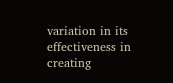variation in its effectiveness in creating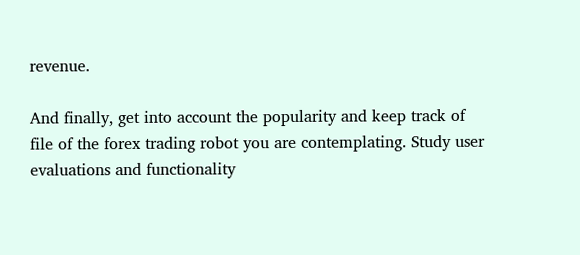revenue.

And finally, get into account the popularity and keep track of file of the forex trading robot you are contemplating. Study user evaluations and functionality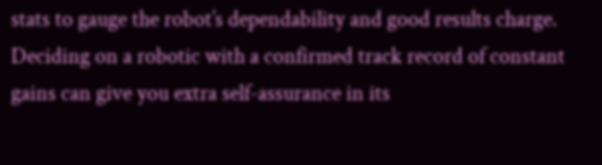stats to gauge the robot’s dependability and good results charge. Deciding on a robotic with a confirmed track record of constant gains can give you extra self-assurance in its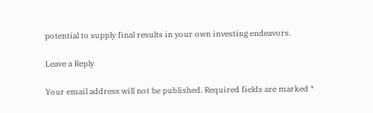potential to supply final results in your own investing endeavors.

Leave a Reply

Your email address will not be published. Required fields are marked *